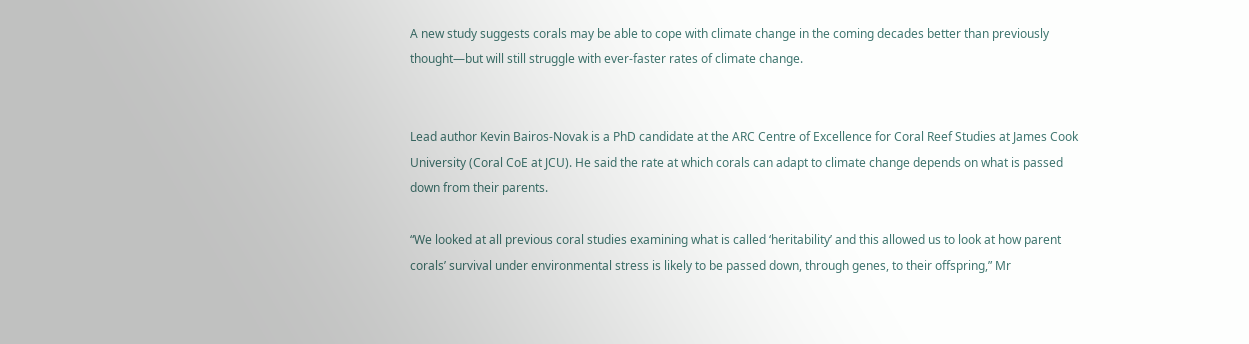A new study suggests corals may be able to cope with climate change in the coming decades better than previously thought—but will still struggle with ever-faster rates of climate change.


Lead author Kevin Bairos-Novak is a PhD candidate at the ARC Centre of Excellence for Coral Reef Studies at James Cook University (Coral CoE at JCU). He said the rate at which corals can adapt to climate change depends on what is passed down from their parents.

“We looked at all previous coral studies examining what is called ‘heritability’ and this allowed us to look at how parent corals’ survival under environmental stress is likely to be passed down, through genes, to their offspring,” Mr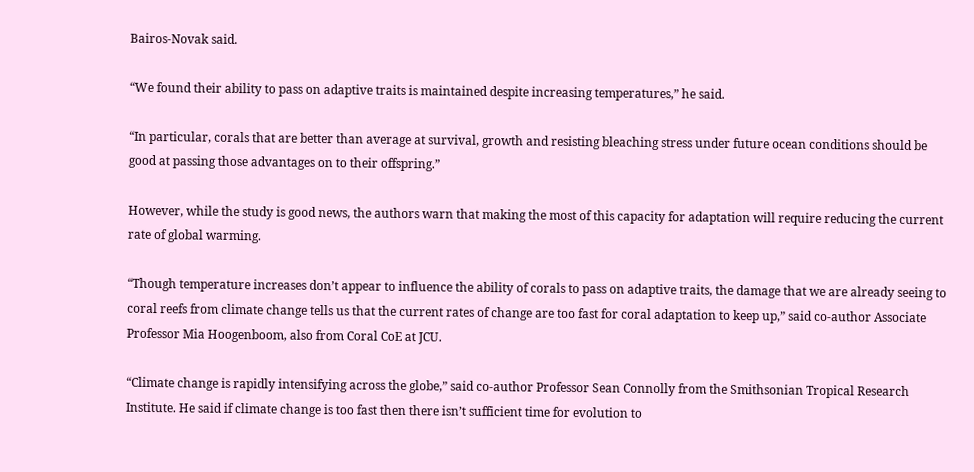Bairos-Novak said.

“We found their ability to pass on adaptive traits is maintained despite increasing temperatures,” he said.

“In particular, corals that are better than average at survival, growth and resisting bleaching stress under future ocean conditions should be good at passing those advantages on to their offspring.”

However, while the study is good news, the authors warn that making the most of this capacity for adaptation will require reducing the current rate of global warming.

“Though temperature increases don’t appear to influence the ability of corals to pass on adaptive traits, the damage that we are already seeing to coral reefs from climate change tells us that the current rates of change are too fast for coral adaptation to keep up,” said co-author Associate Professor Mia Hoogenboom, also from Coral CoE at JCU.

“Climate change is rapidly intensifying across the globe,” said co-author Professor Sean Connolly from the Smithsonian Tropical Research Institute. He said if climate change is too fast then there isn’t sufficient time for evolution to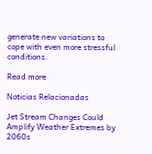generate new variations to cope with even more stressful conditions.

Read more

Noticias Relacionadas

Jet Stream Changes Could Amplify Weather Extremes by 2060s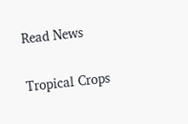Read News

Tropical Crops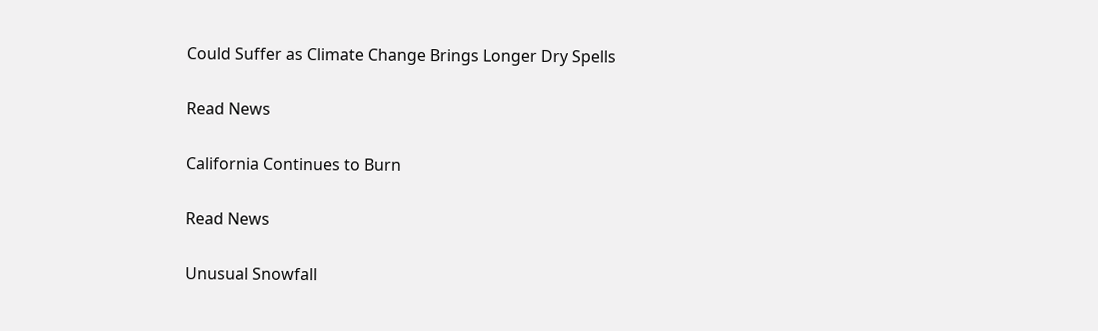Could Suffer as Climate Change Brings Longer Dry Spells

Read News

California Continues to Burn

Read News

Unusual Snowfall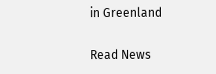in Greenland

Read News